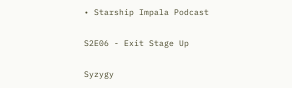• Starship Impala Podcast

S2E06 - Exit Stage Up

Syzygy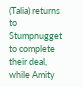(Talia) returns to Stumpnugget to complete their deal, while Amity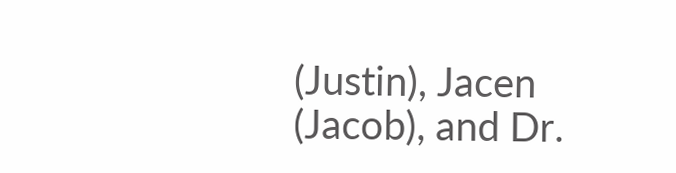(Justin), Jacen (Jacob), and Dr.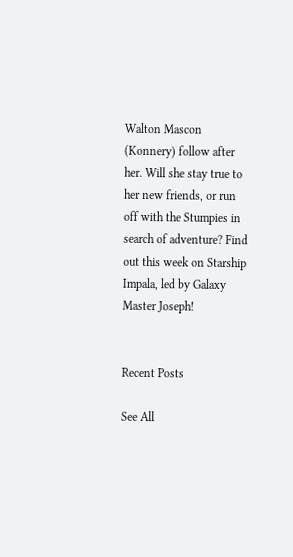Walton Mascon (Konnery) follow after her. Will she stay true to her new friends, or run off with the Stumpies in search of adventure? Find out this week on Starship Impala, led by Galaxy Master Joseph!


Recent Posts

See All